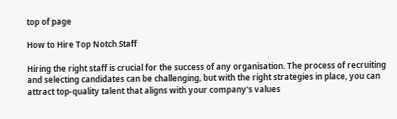top of page

How to Hire Top Notch Staff

Hiring the right staff is crucial for the success of any organisation. The process of recruiting and selecting candidates can be challenging, but with the right strategies in place, you can attract top-quality talent that aligns with your company's values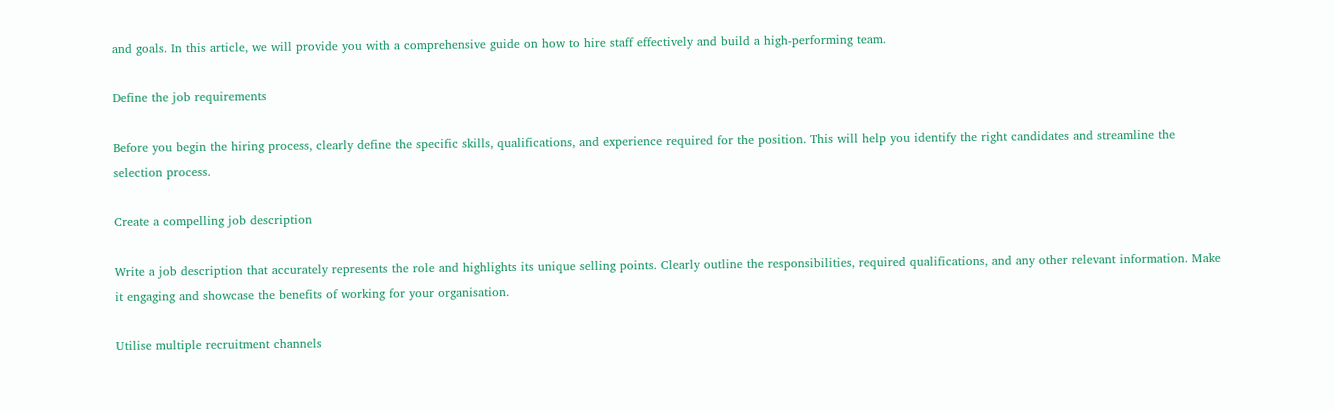and goals. In this article, we will provide you with a comprehensive guide on how to hire staff effectively and build a high-performing team.

Define the job requirements

Before you begin the hiring process, clearly define the specific skills, qualifications, and experience required for the position. This will help you identify the right candidates and streamline the selection process.

Create a compelling job description

Write a job description that accurately represents the role and highlights its unique selling points. Clearly outline the responsibilities, required qualifications, and any other relevant information. Make it engaging and showcase the benefits of working for your organisation.

Utilise multiple recruitment channels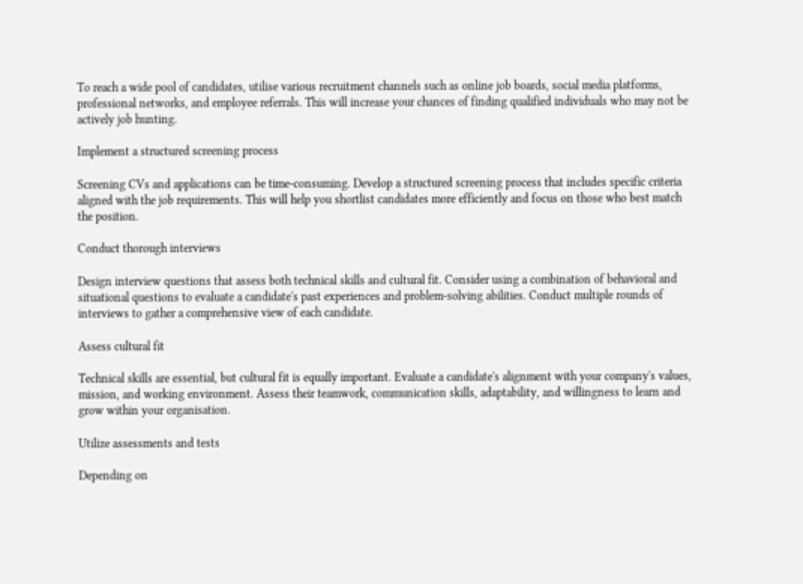To reach a wide pool of candidates, utilise various recruitment channels such as online job boards, social media platforms, professional networks, and employee referrals. This will increase your chances of finding qualified individuals who may not be actively job hunting.

Implement a structured screening process

Screening CVs and applications can be time-consuming. Develop a structured screening process that includes specific criteria aligned with the job requirements. This will help you shortlist candidates more efficiently and focus on those who best match the position.

Conduct thorough interviews

Design interview questions that assess both technical skills and cultural fit. Consider using a combination of behavioral and situational questions to evaluate a candidate's past experiences and problem-solving abilities. Conduct multiple rounds of interviews to gather a comprehensive view of each candidate.

Assess cultural fit

Technical skills are essential, but cultural fit is equally important. Evaluate a candidate's alignment with your company's values, mission, and working environment. Assess their teamwork, communication skills, adaptability, and willingness to learn and grow within your organisation.

Utilize assessments and tests

Depending on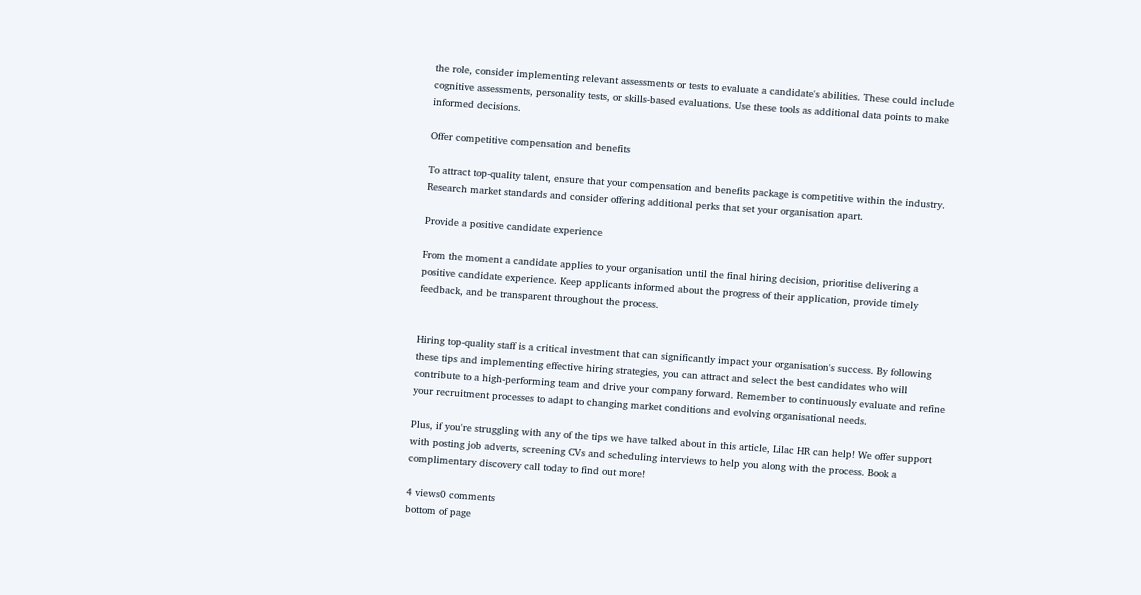the role, consider implementing relevant assessments or tests to evaluate a candidate's abilities. These could include cognitive assessments, personality tests, or skills-based evaluations. Use these tools as additional data points to make informed decisions.

Offer competitive compensation and benefits

To attract top-quality talent, ensure that your compensation and benefits package is competitive within the industry. Research market standards and consider offering additional perks that set your organisation apart.

Provide a positive candidate experience

From the moment a candidate applies to your organisation until the final hiring decision, prioritise delivering a positive candidate experience. Keep applicants informed about the progress of their application, provide timely feedback, and be transparent throughout the process.


Hiring top-quality staff is a critical investment that can significantly impact your organisation's success. By following these tips and implementing effective hiring strategies, you can attract and select the best candidates who will contribute to a high-performing team and drive your company forward. Remember to continuously evaluate and refine your recruitment processes to adapt to changing market conditions and evolving organisational needs.

Plus, if you're struggling with any of the tips we have talked about in this article, Lilac HR can help! We offer support with posting job adverts, screening CVs and scheduling interviews to help you along with the process. Book a complimentary discovery call today to find out more!

4 views0 comments
bottom of page